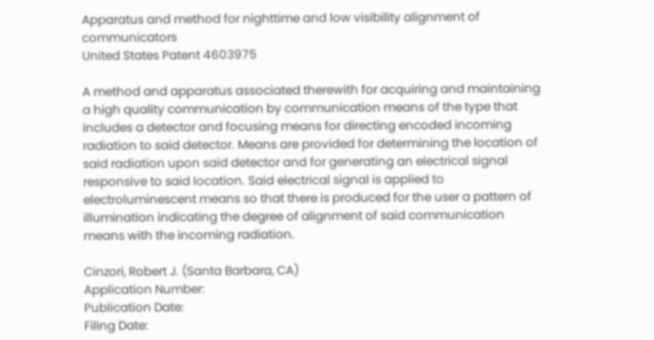Apparatus and method for nighttime and low visibility alignment of communicators
United States Patent 4603975

A method and apparatus associated therewith for acquiring and maintaining a high quality communication by communication means of the type that includes a detector and focusing means for directing encoded incoming radiation to said detector. Means are provided for determining the location of said radiation upon said detector and for generating an electrical signal responsive to said location. Said electrical signal is applied to electroluminescent means so that there is produced for the user a pattern of illumination indicating the degree of alignment of said communication means with the incoming radiation.

Cinzori, Robert J. (Santa Barbara, CA)
Application Number:
Publication Date:
Filing Date: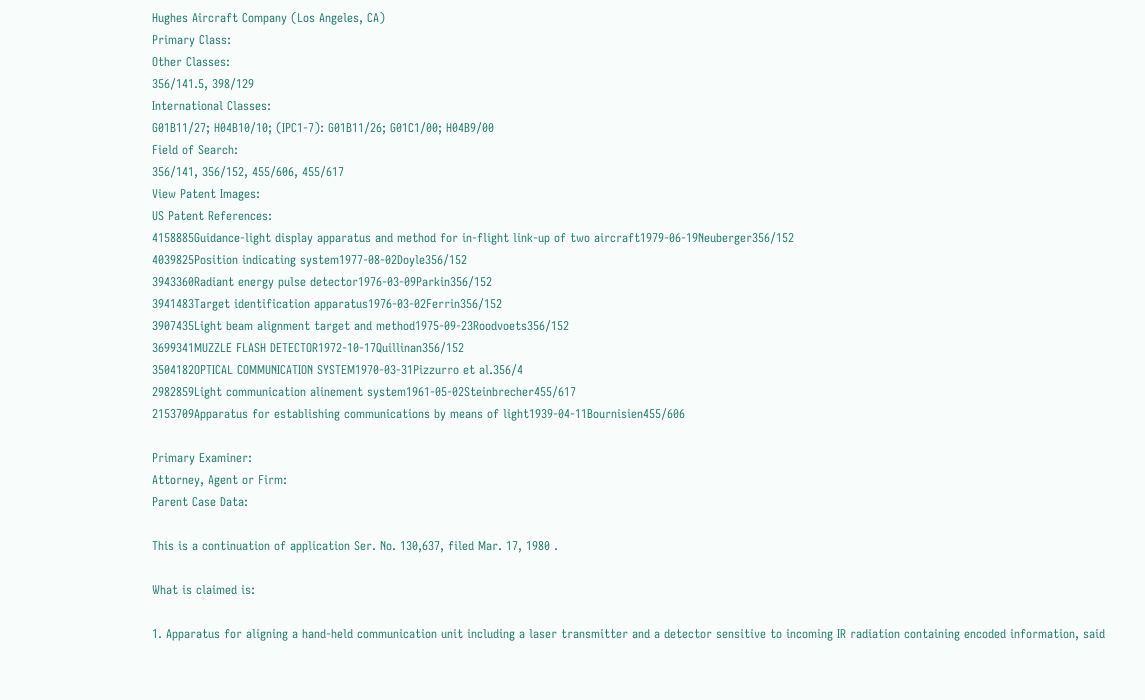Hughes Aircraft Company (Los Angeles, CA)
Primary Class:
Other Classes:
356/141.5, 398/129
International Classes:
G01B11/27; H04B10/10; (IPC1-7): G01B11/26; G01C1/00; H04B9/00
Field of Search:
356/141, 356/152, 455/606, 455/617
View Patent Images:
US Patent References:
4158885Guidance-light display apparatus and method for in-flight link-up of two aircraft1979-06-19Neuberger356/152
4039825Position indicating system1977-08-02Doyle356/152
3943360Radiant energy pulse detector1976-03-09Parkin356/152
3941483Target identification apparatus1976-03-02Ferrin356/152
3907435Light beam alignment target and method1975-09-23Roodvoets356/152
3699341MUZZLE FLASH DETECTOR1972-10-17Quillinan356/152
3504182OPTICAL COMMUNICATION SYSTEM1970-03-31Pizzurro et al.356/4
2982859Light communication alinement system1961-05-02Steinbrecher455/617
2153709Apparatus for establishing communications by means of light1939-04-11Bournisien455/606

Primary Examiner:
Attorney, Agent or Firm:
Parent Case Data:

This is a continuation of application Ser. No. 130,637, filed Mar. 17, 1980 .

What is claimed is:

1. Apparatus for aligning a hand-held communication unit including a laser transmitter and a detector sensitive to incoming IR radiation containing encoded information, said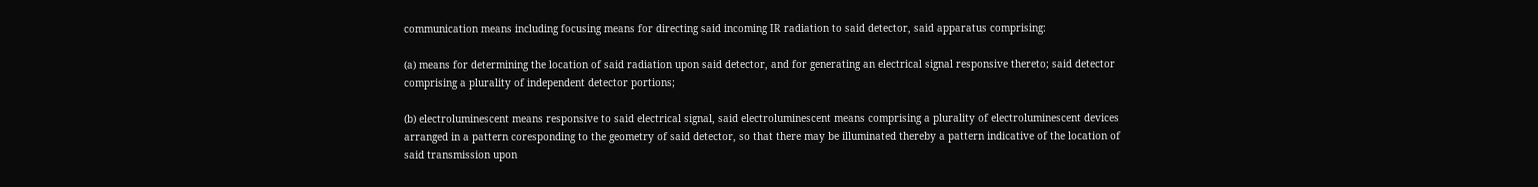communication means including focusing means for directing said incoming IR radiation to said detector, said apparatus comprising:

(a) means for determining the location of said radiation upon said detector, and for generating an electrical signal responsive thereto; said detector comprising a plurality of independent detector portions;

(b) electroluminescent means responsive to said electrical signal, said electroluminescent means comprising a plurality of electroluminescent devices arranged in a pattern coresponding to the geometry of said detector, so that there may be illuminated thereby a pattern indicative of the location of said transmission upon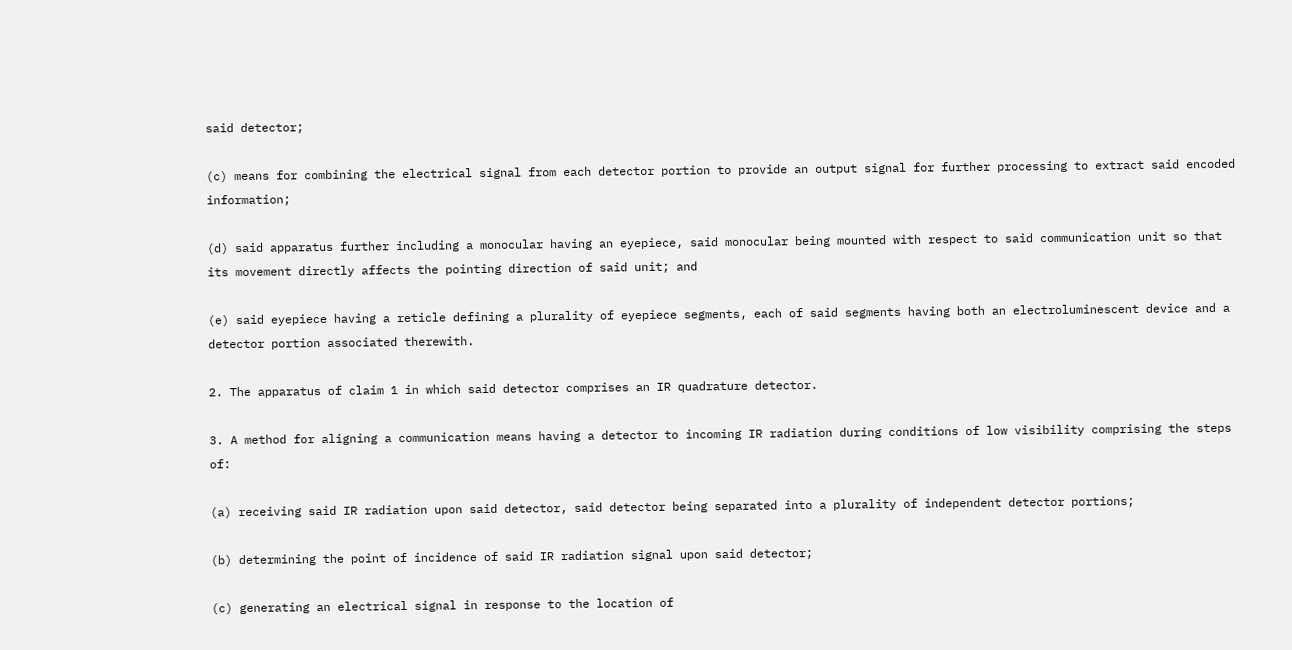said detector;

(c) means for combining the electrical signal from each detector portion to provide an output signal for further processing to extract said encoded information;

(d) said apparatus further including a monocular having an eyepiece, said monocular being mounted with respect to said communication unit so that its movement directly affects the pointing direction of said unit; and

(e) said eyepiece having a reticle defining a plurality of eyepiece segments, each of said segments having both an electroluminescent device and a detector portion associated therewith.

2. The apparatus of claim 1 in which said detector comprises an IR quadrature detector.

3. A method for aligning a communication means having a detector to incoming IR radiation during conditions of low visibility comprising the steps of:

(a) receiving said IR radiation upon said detector, said detector being separated into a plurality of independent detector portions;

(b) determining the point of incidence of said IR radiation signal upon said detector;

(c) generating an electrical signal in response to the location of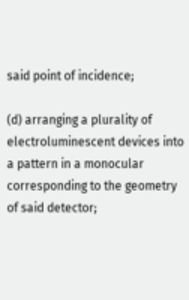said point of incidence;

(d) arranging a plurality of electroluminescent devices into a pattern in a monocular corresponding to the geometry of said detector;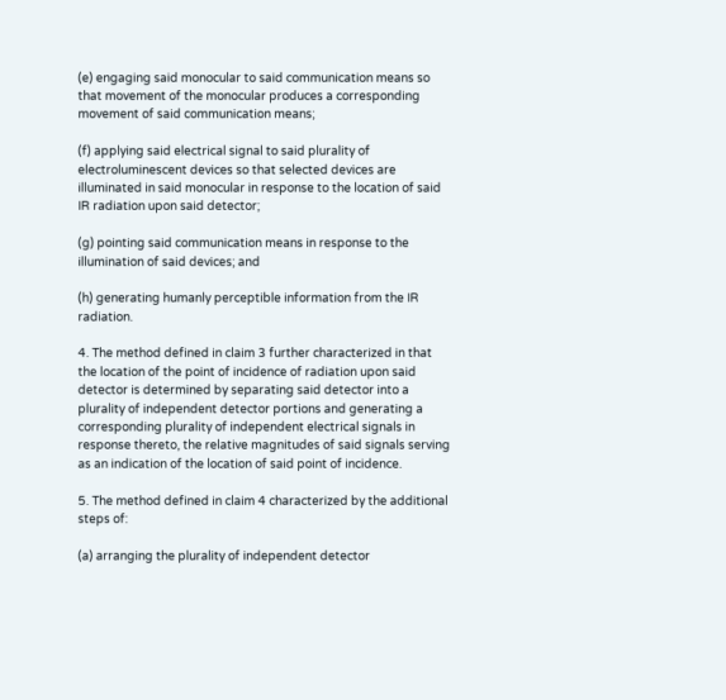(e) engaging said monocular to said communication means so that movement of the monocular produces a corresponding movement of said communication means;

(f) applying said electrical signal to said plurality of electroluminescent devices so that selected devices are illuminated in said monocular in response to the location of said IR radiation upon said detector;

(g) pointing said communication means in response to the illumination of said devices; and

(h) generating humanly perceptible information from the IR radiation.

4. The method defined in claim 3 further characterized in that the location of the point of incidence of radiation upon said detector is determined by separating said detector into a plurality of independent detector portions and generating a corresponding plurality of independent electrical signals in response thereto, the relative magnitudes of said signals serving as an indication of the location of said point of incidence.

5. The method defined in claim 4 characterized by the additional steps of:

(a) arranging the plurality of independent detector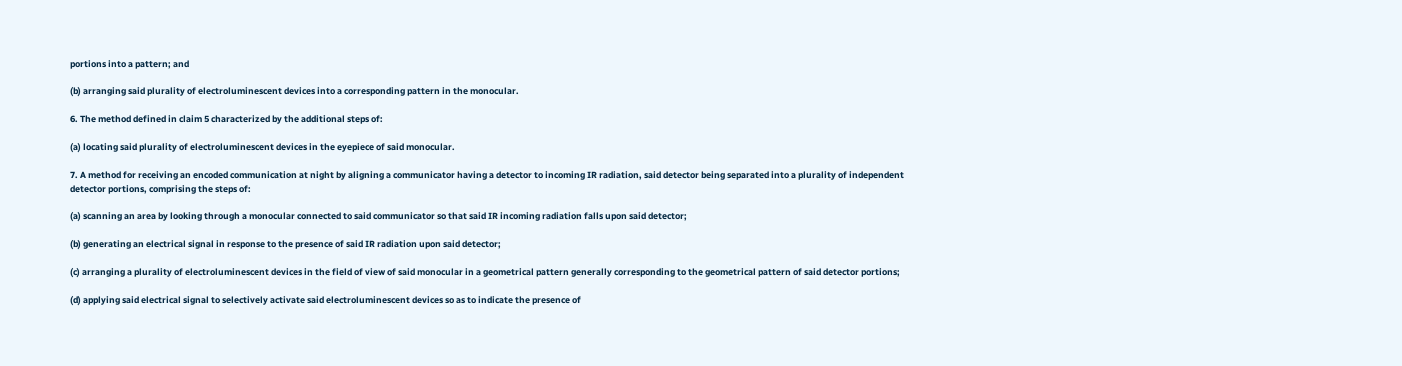portions into a pattern; and

(b) arranging said plurality of electroluminescent devices into a corresponding pattern in the monocular.

6. The method defined in claim 5 characterized by the additional steps of:

(a) locating said plurality of electroluminescent devices in the eyepiece of said monocular.

7. A method for receiving an encoded communication at night by aligning a communicator having a detector to incoming IR radiation, said detector being separated into a plurality of independent detector portions, comprising the steps of:

(a) scanning an area by looking through a monocular connected to said communicator so that said IR incoming radiation falls upon said detector;

(b) generating an electrical signal in response to the presence of said IR radiation upon said detector;

(c) arranging a plurality of electroluminescent devices in the field of view of said monocular in a geometrical pattern generally corresponding to the geometrical pattern of said detector portions;

(d) applying said electrical signal to selectively activate said electroluminescent devices so as to indicate the presence of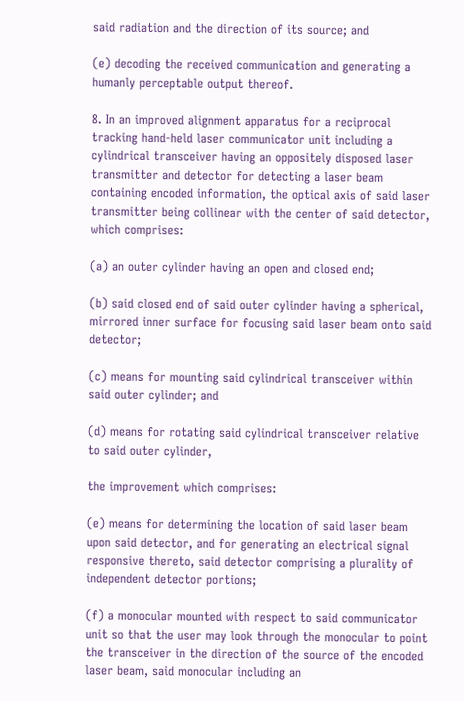said radiation and the direction of its source; and

(e) decoding the received communication and generating a humanly perceptable output thereof.

8. In an improved alignment apparatus for a reciprocal tracking hand-held laser communicator unit including a cylindrical transceiver having an oppositely disposed laser transmitter and detector for detecting a laser beam containing encoded information, the optical axis of said laser transmitter being collinear with the center of said detector, which comprises:

(a) an outer cylinder having an open and closed end;

(b) said closed end of said outer cylinder having a spherical, mirrored inner surface for focusing said laser beam onto said detector;

(c) means for mounting said cylindrical transceiver within said outer cylinder; and

(d) means for rotating said cylindrical transceiver relative to said outer cylinder,

the improvement which comprises:

(e) means for determining the location of said laser beam upon said detector, and for generating an electrical signal responsive thereto, said detector comprising a plurality of independent detector portions;

(f) a monocular mounted with respect to said communicator unit so that the user may look through the monocular to point the transceiver in the direction of the source of the encoded laser beam, said monocular including an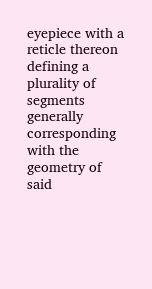eyepiece with a reticle thereon defining a plurality of segments generally corresponding with the geometry of said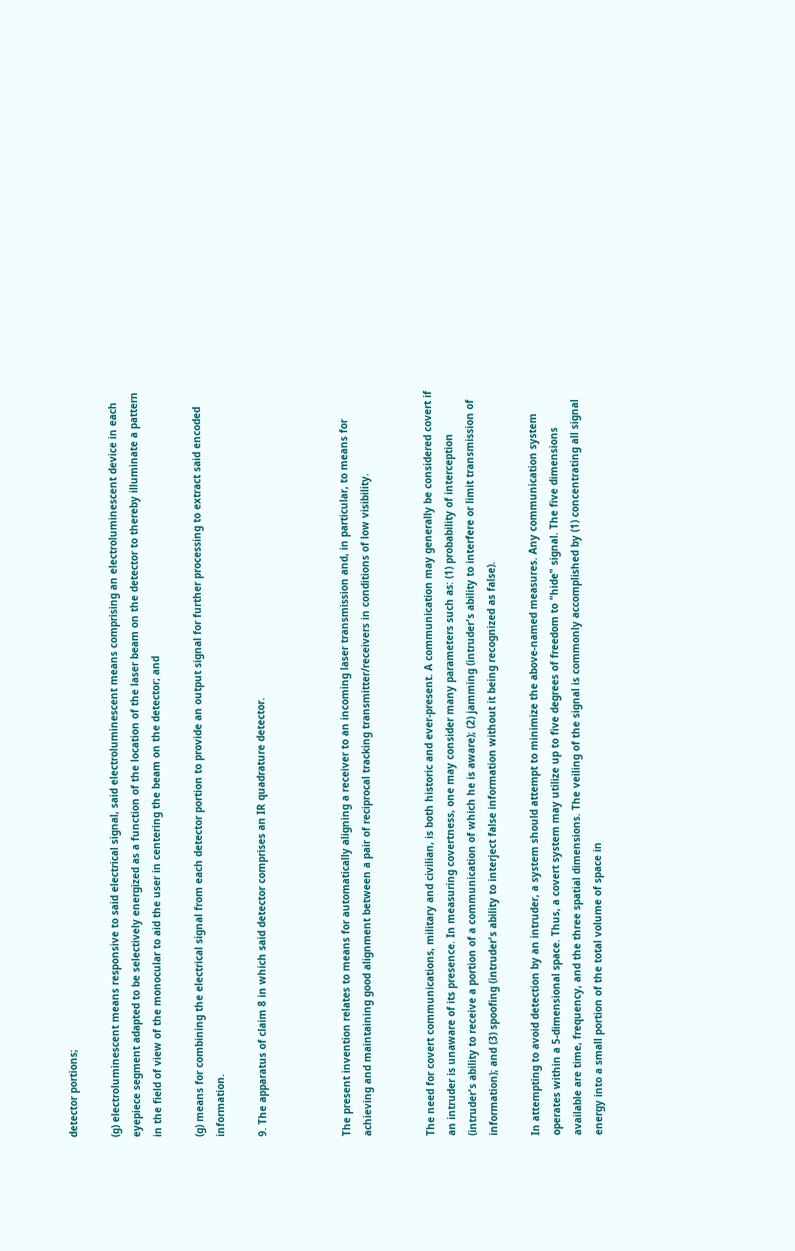detector portions;

(g) electroluminescent means responsive to said electrical signal, said electroluminescent means comprising an electroluminescent device in each eyepiece segment adapted to be selectively energized as a function of the location of the laser beam on the detector to thereby illuminate a pattern in the field of view of the monocular to aid the user in centering the beam on the detector; and

(g) means for combining the electrical signal from each detector portion to provide an output signal for further processing to extract said encoded information.

9. The apparatus of claim 8 in which said detector comprises an IR quadrature detector.



The present invention relates to means for automatically aligning a receiver to an incoming laser transmission and, in particular, to means for achieving and maintaining good alignment between a pair of reciprocal tracking transmitter/receivers in conditions of low visibility.


The need for covert communications, military and civilian, is both historic and ever-present. A communication may generally be considered covert if an intruder is unaware of its presence. In measuring covertness, one may consider many parameters such as: (1) probability of interception (intruder's ability to receive a portion of a communication of which he is aware); (2) jamming (intruder's ability to interfere or limit transmission of information); and (3) spoofing (intruder's ability to interject false information without it being recognized as false).

In attempting to avoid detection by an intruder, a system should attempt to minimize the above-named measures. Any communication system operates within a 5-dimensional space. Thus, a covert system may utilize up to five degrees of freedom to "hide" signal. The five dimensions available are time, frequency, and the three spatial dimensions. The veiling of the signal is commonly accomplished by (1) concentrating all signal energy into a small portion of the total volume of space in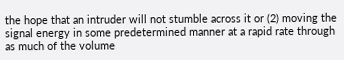the hope that an intruder will not stumble across it or (2) moving the signal energy in some predetermined manner at a rapid rate through as much of the volume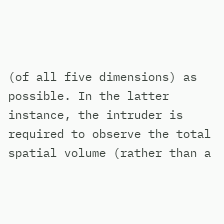(of all five dimensions) as possible. In the latter instance, the intruder is required to observe the total spatial volume (rather than a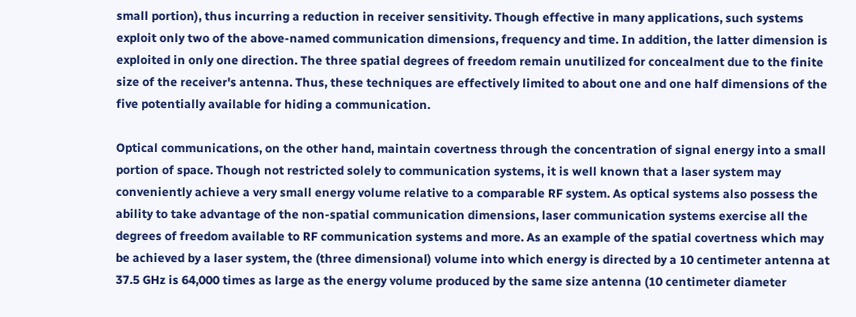small portion), thus incurring a reduction in receiver sensitivity. Though effective in many applications, such systems exploit only two of the above-named communication dimensions, frequency and time. In addition, the latter dimension is exploited in only one direction. The three spatial degrees of freedom remain unutilized for concealment due to the finite size of the receiver's antenna. Thus, these techniques are effectively limited to about one and one half dimensions of the five potentially available for hiding a communication.

Optical communications, on the other hand, maintain covertness through the concentration of signal energy into a small portion of space. Though not restricted solely to communication systems, it is well known that a laser system may conveniently achieve a very small energy volume relative to a comparable RF system. As optical systems also possess the ability to take advantage of the non-spatial communication dimensions, laser communication systems exercise all the degrees of freedom available to RF communication systems and more. As an example of the spatial covertness which may be achieved by a laser system, the (three dimensional) volume into which energy is directed by a 10 centimeter antenna at 37.5 GHz is 64,000 times as large as the energy volume produced by the same size antenna (10 centimeter diameter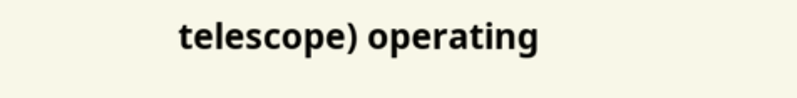telescope) operating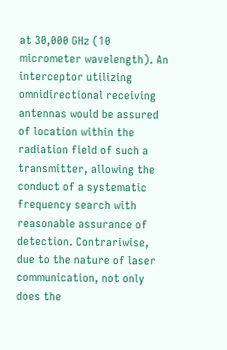at 30,000 GHz (10 micrometer wavelength). An interceptor utilizing omnidirectional receiving antennas would be assured of location within the radiation field of such a transmitter, allowing the conduct of a systematic frequency search with reasonable assurance of detection. Contrariwise, due to the nature of laser communication, not only does the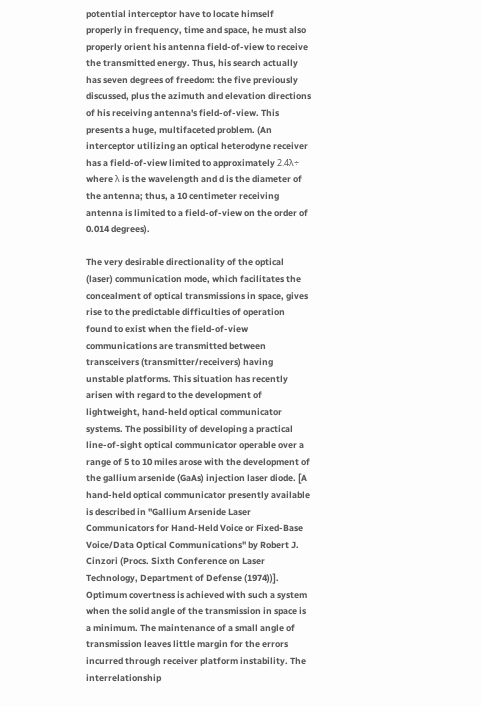potential interceptor have to locate himself properly in frequency, time and space, he must also properly orient his antenna field-of-view to receive the transmitted energy. Thus, his search actually has seven degrees of freedom: the five previously discussed, plus the azimuth and elevation directions of his receiving antenna's field-of-view. This presents a huge, multifaceted problem. (An interceptor utilizing an optical heterodyne receiver has a field-of-view limited to approximately 2.4λ÷ where λ is the wavelength and d is the diameter of the antenna; thus, a 10 centimeter receiving antenna is limited to a field-of-view on the order of 0.014 degrees).

The very desirable directionality of the optical (laser) communication mode, which facilitates the concealment of optical transmissions in space, gives rise to the predictable difficulties of operation found to exist when the field-of-view communications are transmitted between transceivers (transmitter/receivers) having unstable platforms. This situation has recently arisen with regard to the development of lightweight, hand-held optical communicator systems. The possibility of developing a practical line-of-sight optical communicator operable over a range of 5 to 10 miles arose with the development of the gallium arsenide (GaAs) injection laser diode. [A hand-held optical communicator presently available is described in "Gallium Arsenide Laser Communicators for Hand-Held Voice or Fixed-Base Voice/Data Optical Communications" by Robert J. Cinzori (Procs. Sixth Conference on Laser Technology, Department of Defense (1974))]. Optimum covertness is achieved with such a system when the solid angle of the transmission in space is a minimum. The maintenance of a small angle of transmission leaves little margin for the errors incurred through receiver platform instability. The interrelationship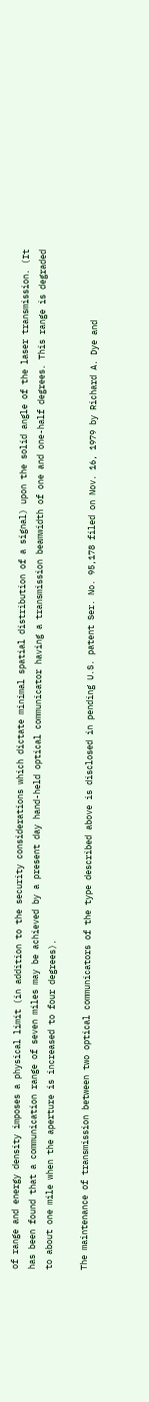of range and energy density imposes a physical limit (in addition to the security considerations which dictate minimal spatial distribution of a signal) upon the solid angle of the laser transmission. (It has been found that a communication range of seven miles may be achieved by a present day hand-held optical communicator having a transmission beamwidth of one and one-half degrees. This range is degraded to about one mile when the aperture is increased to four degrees).

The maintenance of transmission between two optical communicators of the type described above is disclosed in pending U.S. patent Ser. No. 95,178 filed on Nov. 16, 1979 by Richard A. Dye and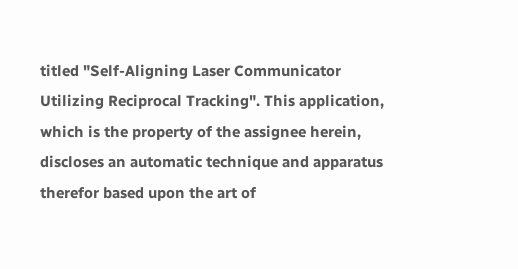titled "Self-Aligning Laser Communicator Utilizing Reciprocal Tracking". This application, which is the property of the assignee herein, discloses an automatic technique and apparatus therefor based upon the art of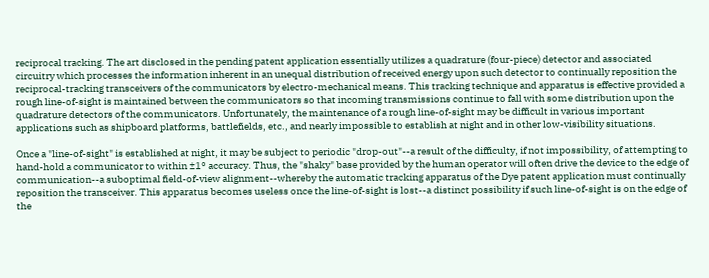reciprocal tracking. The art disclosed in the pending patent application essentially utilizes a quadrature (four-piece) detector and associated circuitry which processes the information inherent in an unequal distribution of received energy upon such detector to continually reposition the reciprocal-tracking transceivers of the communicators by electro-mechanical means. This tracking technique and apparatus is effective provided a rough line-of-sight is maintained between the communicators so that incoming transmissions continue to fall with some distribution upon the quadrature detectors of the communicators. Unfortunately, the maintenance of a rough line-of-sight may be difficult in various important applications such as shipboard platforms, battlefields, etc., and nearly impossible to establish at night and in other low-visibility situations.

Once a "line-of-sight" is established at night, it may be subject to periodic "drop-out"--a result of the difficulty, if not impossibility, of attempting to hand-hold a communicator to within ±1° accuracy. Thus, the "shaky" base provided by the human operator will often drive the device to the edge of communication--a suboptimal field-of-view alignment--whereby the automatic tracking apparatus of the Dye patent application must continually reposition the transceiver. This apparatus becomes useless once the line-of-sight is lost--a distinct possibility if such line-of-sight is on the edge of the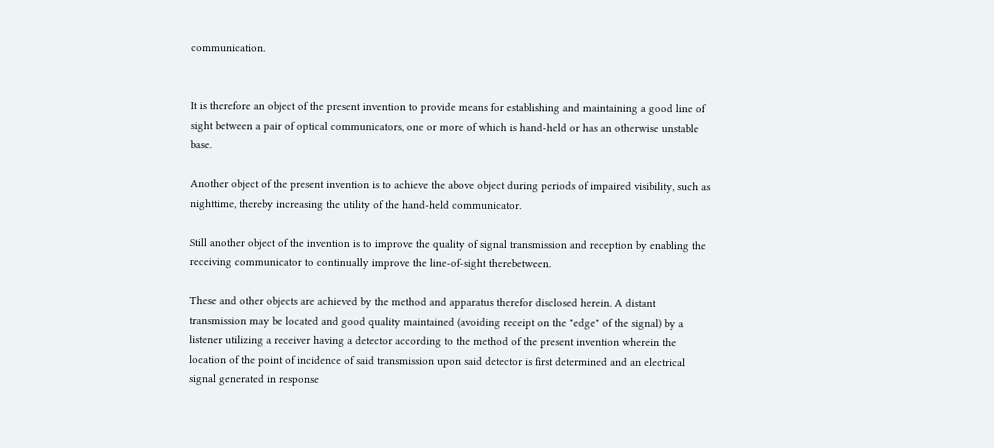communication.


It is therefore an object of the present invention to provide means for establishing and maintaining a good line of sight between a pair of optical communicators, one or more of which is hand-held or has an otherwise unstable base.

Another object of the present invention is to achieve the above object during periods of impaired visibility, such as nighttime, thereby increasing the utility of the hand-held communicator.

Still another object of the invention is to improve the quality of signal transmission and reception by enabling the receiving communicator to continually improve the line-of-sight therebetween.

These and other objects are achieved by the method and apparatus therefor disclosed herein. A distant transmission may be located and good quality maintained (avoiding receipt on the "edge" of the signal) by a listener utilizing a receiver having a detector according to the method of the present invention wherein the location of the point of incidence of said transmission upon said detector is first determined and an electrical signal generated in response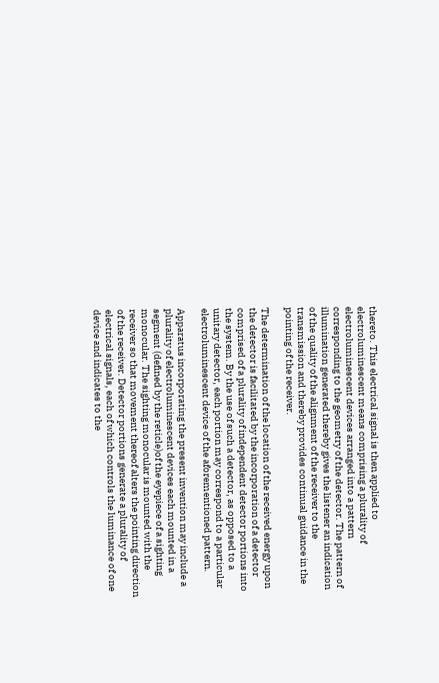thereto. This electrical signal is then applied to electroluminescent means comprising a plurality of electroluminescent devices arranged into a pattern corresponding to the geometry of the detector. The pattern of illumination generated thereby gives the listener an indication of the quality of the alignment of the receiver to the transmission and thereby provides continual guidance in the pointing of the receiver.

The determination of the location of the received energy upon the detector is facilitated by the incorporation of a detector comprised of a plurality of independent detector portions into the system. By the use of such a detector, as opposed to a unitary detector, each portion may correspond to a particular electroluminescent device of the aforementioned pattern.

Apparatus incorporating the present invention may include a plurality of electroluminescent devices each mounted in a segment (defined by the reticle)of the eyepiece of a sighting monocular. The sighting monocular is mounted with the receiver so that movement thereof alters the pointing direction of the receiver. Detector portions generate a plurality of electrical signals, each of which controls the luminance of one device and indicates to the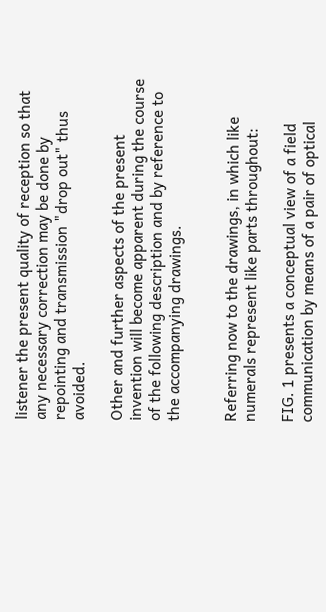listener the present quality of reception so that any necessary correction may be done by repointing and transmission "drop out" thus avoided.

Other and further aspects of the present invention will become apparent during the course of the following description and by reference to the accompanying drawings.


Referring now to the drawings, in which like numerals represent like parts throughout:

FIG. 1 presents a conceptual view of a field communication by means of a pair of optical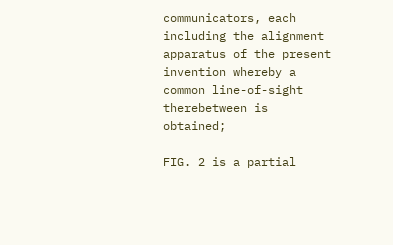communicators, each including the alignment apparatus of the present invention whereby a common line-of-sight therebetween is obtained;

FIG. 2 is a partial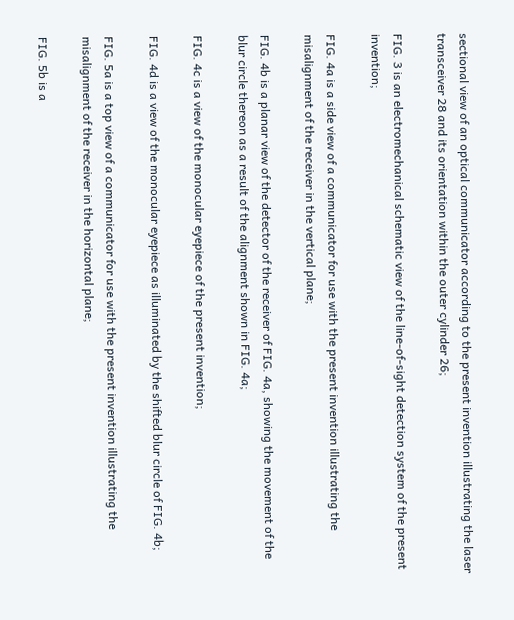sectional view of an optical communicator according to the present invention illustrating the laser transceiver 28 and its orientation within the outer cylinder 26;

FIG. 3 is an electromechanical schematic view of the line-of-sight detection system of the present invention;

FIG. 4a is a side view of a communicator for use with the present invention illustrating the misalignment of the receiver in the vertical plane;

FIG. 4b is a planar view of the detector of the receiver of FIG. 4a, showing the movement of the blur circle thereon as a result of the alignment shown in FIG. 4a;

FIG. 4c is a view of the monocular eyepiece of the present invention;

FIG. 4d is a view of the monocular eyepiece as illuminated by the shifted blur circle of FIG. 4b;

FIG. 5a is a top view of a communicator for use with the present invention illustrating the misalignment of the receiver in the horizontal plane;

FIG. 5b is a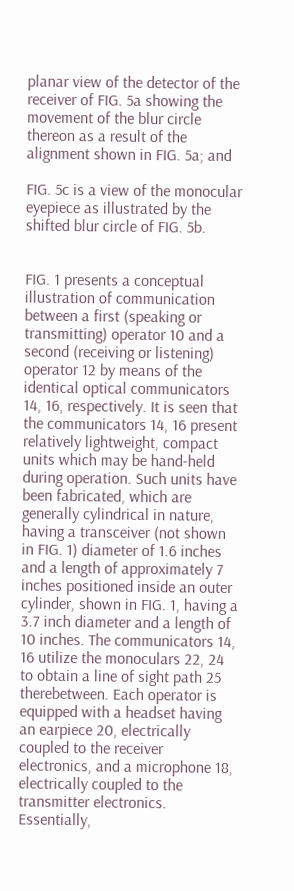planar view of the detector of the receiver of FIG. 5a showing the movement of the blur circle thereon as a result of the alignment shown in FIG. 5a; and

FIG. 5c is a view of the monocular eyepiece as illustrated by the shifted blur circle of FIG. 5b.


FIG. 1 presents a conceptual illustration of communication between a first (speaking or transmitting) operator 10 and a second (receiving or listening) operator 12 by means of the identical optical communicators 14, 16, respectively. It is seen that the communicators 14, 16 present relatively lightweight, compact units which may be hand-held during operation. Such units have been fabricated, which are generally cylindrical in nature, having a transceiver (not shown in FIG. 1) diameter of 1.6 inches and a length of approximately 7 inches positioned inside an outer cylinder, shown in FIG. 1, having a 3.7 inch diameter and a length of 10 inches. The communicators 14, 16 utilize the monoculars 22, 24 to obtain a line of sight path 25 therebetween. Each operator is equipped with a headset having an earpiece 20, electrically coupled to the receiver electronics, and a microphone 18, electrically coupled to the transmitter electronics. Essentially,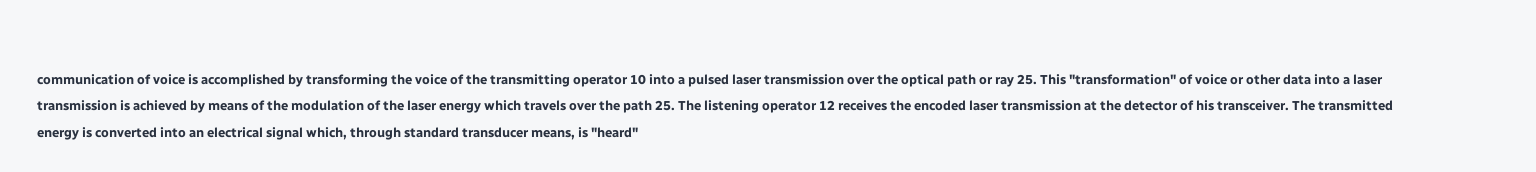communication of voice is accomplished by transforming the voice of the transmitting operator 10 into a pulsed laser transmission over the optical path or ray 25. This "transformation" of voice or other data into a laser transmission is achieved by means of the modulation of the laser energy which travels over the path 25. The listening operator 12 receives the encoded laser transmission at the detector of his transceiver. The transmitted energy is converted into an electrical signal which, through standard transducer means, is "heard"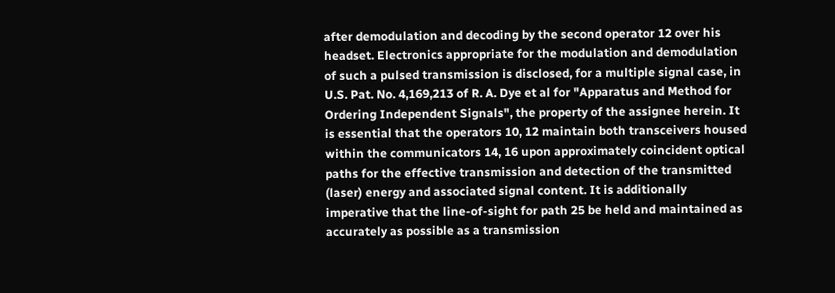after demodulation and decoding by the second operator 12 over his headset. Electronics appropriate for the modulation and demodulation of such a pulsed transmission is disclosed, for a multiple signal case, in U.S. Pat. No. 4,169,213 of R. A. Dye et al for "Apparatus and Method for Ordering Independent Signals", the property of the assignee herein. It is essential that the operators 10, 12 maintain both transceivers housed within the communicators 14, 16 upon approximately coincident optical paths for the effective transmission and detection of the transmitted (laser) energy and associated signal content. It is additionally imperative that the line-of-sight for path 25 be held and maintained as accurately as possible as a transmission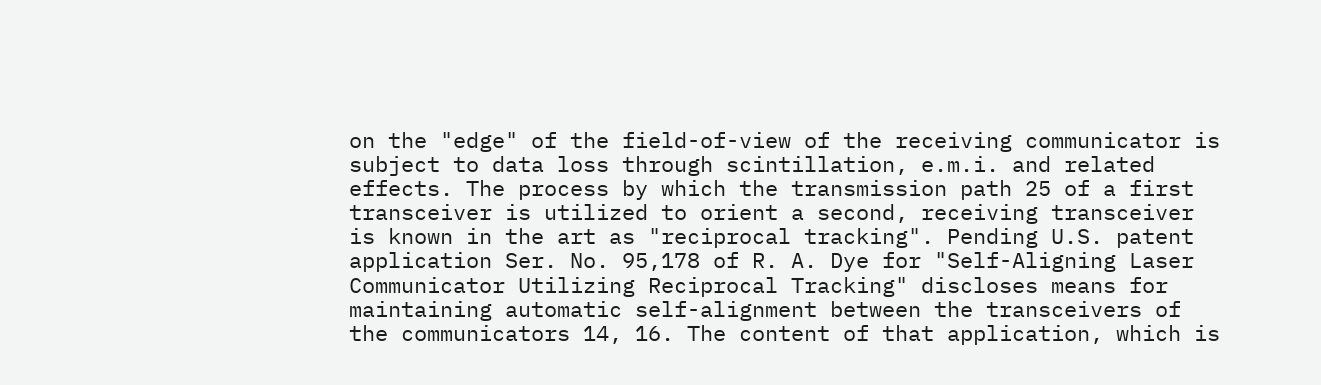on the "edge" of the field-of-view of the receiving communicator is subject to data loss through scintillation, e.m.i. and related effects. The process by which the transmission path 25 of a first transceiver is utilized to orient a second, receiving transceiver is known in the art as "reciprocal tracking". Pending U.S. patent application Ser. No. 95,178 of R. A. Dye for "Self-Aligning Laser Communicator Utilizing Reciprocal Tracking" discloses means for maintaining automatic self-alignment between the transceivers of the communicators 14, 16. The content of that application, which is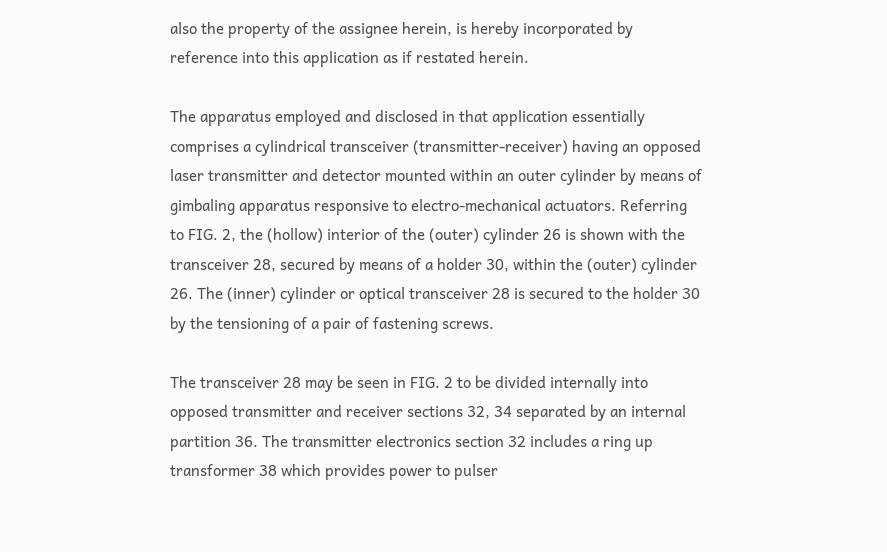also the property of the assignee herein, is hereby incorporated by reference into this application as if restated herein.

The apparatus employed and disclosed in that application essentially comprises a cylindrical transceiver (transmitter-receiver) having an opposed laser transmitter and detector mounted within an outer cylinder by means of gimbaling apparatus responsive to electro-mechanical actuators. Referring to FIG. 2, the (hollow) interior of the (outer) cylinder 26 is shown with the transceiver 28, secured by means of a holder 30, within the (outer) cylinder 26. The (inner) cylinder or optical transceiver 28 is secured to the holder 30 by the tensioning of a pair of fastening screws.

The transceiver 28 may be seen in FIG. 2 to be divided internally into opposed transmitter and receiver sections 32, 34 separated by an internal partition 36. The transmitter electronics section 32 includes a ring up transformer 38 which provides power to pulser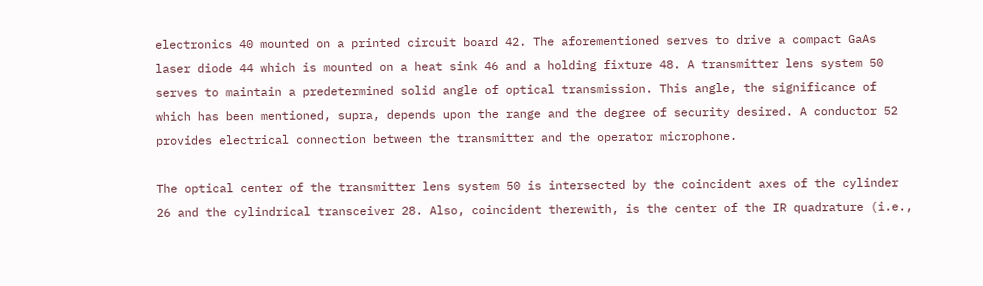electronics 40 mounted on a printed circuit board 42. The aforementioned serves to drive a compact GaAs laser diode 44 which is mounted on a heat sink 46 and a holding fixture 48. A transmitter lens system 50 serves to maintain a predetermined solid angle of optical transmission. This angle, the significance of which has been mentioned, supra, depends upon the range and the degree of security desired. A conductor 52 provides electrical connection between the transmitter and the operator microphone.

The optical center of the transmitter lens system 50 is intersected by the coincident axes of the cylinder 26 and the cylindrical transceiver 28. Also, coincident therewith, is the center of the IR quadrature (i.e.,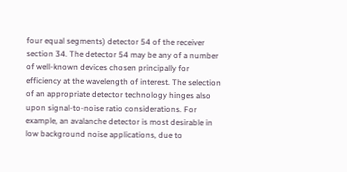four equal segments) detector 54 of the receiver section 34. The detector 54 may be any of a number of well-known devices chosen principally for efficiency at the wavelength of interest. The selection of an appropriate detector technology hinges also upon signal-to-noise ratio considerations. For example, an avalanche detector is most desirable in low background noise applications, due to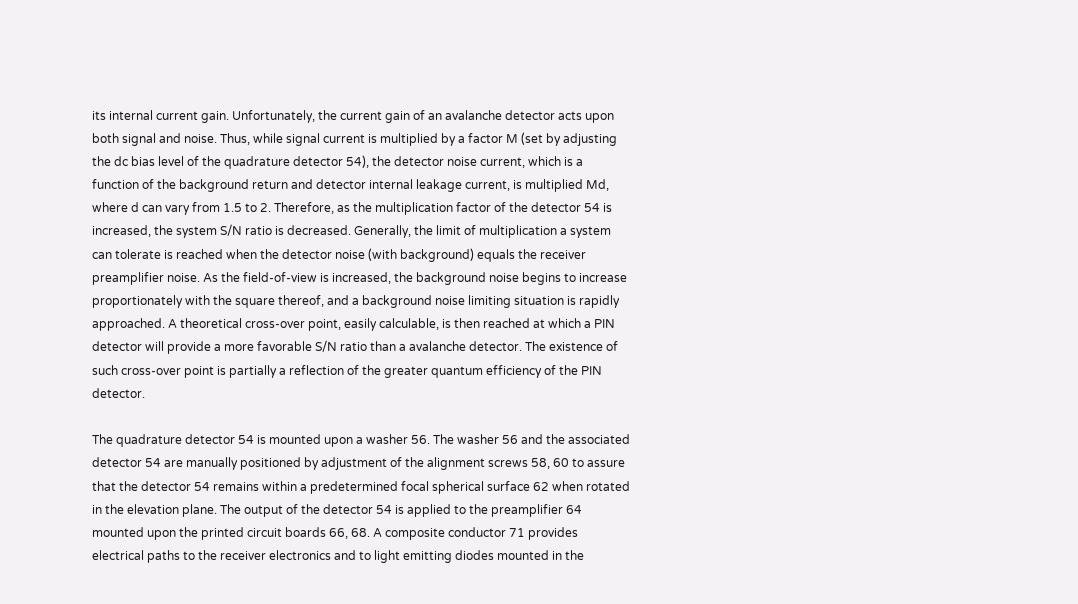its internal current gain. Unfortunately, the current gain of an avalanche detector acts upon both signal and noise. Thus, while signal current is multiplied by a factor M (set by adjusting the dc bias level of the quadrature detector 54), the detector noise current, which is a function of the background return and detector internal leakage current, is multiplied Md, where d can vary from 1.5 to 2. Therefore, as the multiplication factor of the detector 54 is increased, the system S/N ratio is decreased. Generally, the limit of multiplication a system can tolerate is reached when the detector noise (with background) equals the receiver preamplifier noise. As the field-of-view is increased, the background noise begins to increase proportionately with the square thereof, and a background noise limiting situation is rapidly approached. A theoretical cross-over point, easily calculable, is then reached at which a PIN detector will provide a more favorable S/N ratio than a avalanche detector. The existence of such cross-over point is partially a reflection of the greater quantum efficiency of the PIN detector.

The quadrature detector 54 is mounted upon a washer 56. The washer 56 and the associated detector 54 are manually positioned by adjustment of the alignment screws 58, 60 to assure that the detector 54 remains within a predetermined focal spherical surface 62 when rotated in the elevation plane. The output of the detector 54 is applied to the preamplifier 64 mounted upon the printed circuit boards 66, 68. A composite conductor 71 provides electrical paths to the receiver electronics and to light emitting diodes mounted in the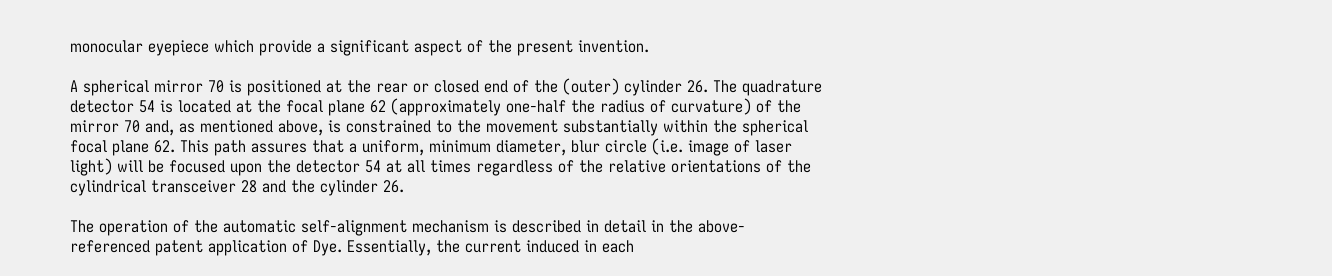monocular eyepiece which provide a significant aspect of the present invention.

A spherical mirror 70 is positioned at the rear or closed end of the (outer) cylinder 26. The quadrature detector 54 is located at the focal plane 62 (approximately one-half the radius of curvature) of the mirror 70 and, as mentioned above, is constrained to the movement substantially within the spherical focal plane 62. This path assures that a uniform, minimum diameter, blur circle (i.e. image of laser light) will be focused upon the detector 54 at all times regardless of the relative orientations of the cylindrical transceiver 28 and the cylinder 26.

The operation of the automatic self-alignment mechanism is described in detail in the above-referenced patent application of Dye. Essentially, the current induced in each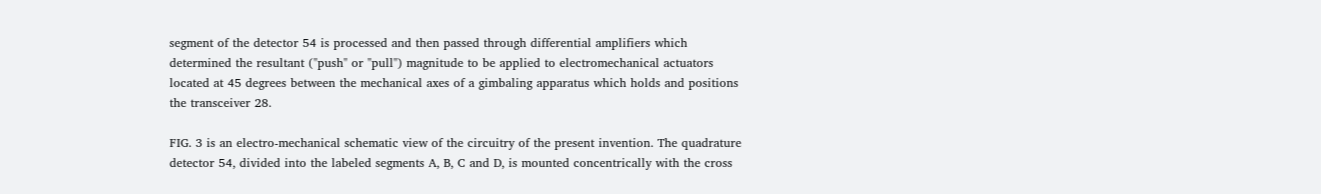segment of the detector 54 is processed and then passed through differential amplifiers which determined the resultant ("push" or "pull") magnitude to be applied to electromechanical actuators located at 45 degrees between the mechanical axes of a gimbaling apparatus which holds and positions the transceiver 28.

FIG. 3 is an electro-mechanical schematic view of the circuitry of the present invention. The quadrature detector 54, divided into the labeled segments A, B, C and D, is mounted concentrically with the cross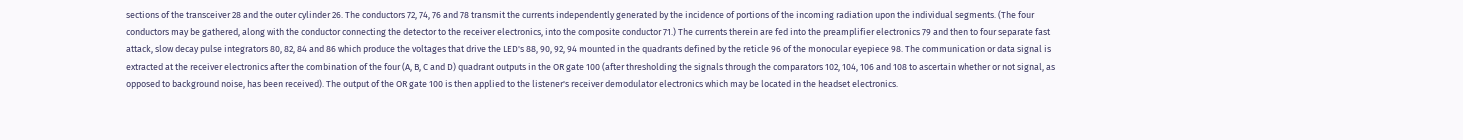sections of the transceiver 28 and the outer cylinder 26. The conductors 72, 74, 76 and 78 transmit the currents independently generated by the incidence of portions of the incoming radiation upon the individual segments. (The four conductors may be gathered, along with the conductor connecting the detector to the receiver electronics, into the composite conductor 71.) The currents therein are fed into the preamplifier electronics 79 and then to four separate fast attack, slow decay pulse integrators 80, 82, 84 and 86 which produce the voltages that drive the LED's 88, 90, 92, 94 mounted in the quadrants defined by the reticle 96 of the monocular eyepiece 98. The communication or data signal is extracted at the receiver electronics after the combination of the four (A, B, C and D) quadrant outputs in the OR gate 100 (after thresholding the signals through the comparators 102, 104, 106 and 108 to ascertain whether or not signal, as opposed to background noise, has been received). The output of the OR gate 100 is then applied to the listener's receiver demodulator electronics which may be located in the headset electronics.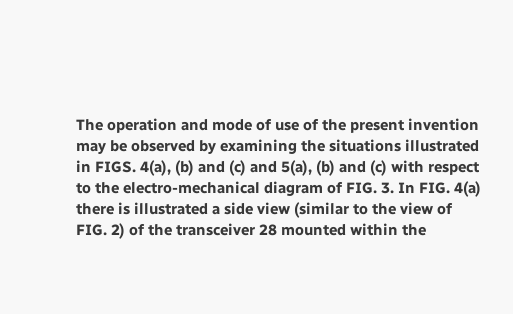The operation and mode of use of the present invention may be observed by examining the situations illustrated in FIGS. 4(a), (b) and (c) and 5(a), (b) and (c) with respect to the electro-mechanical diagram of FIG. 3. In FIG. 4(a) there is illustrated a side view (similar to the view of FIG. 2) of the transceiver 28 mounted within the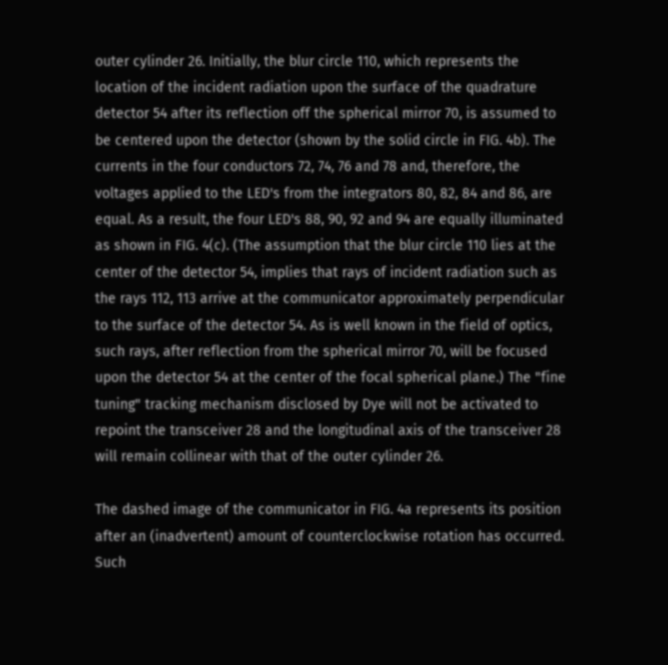outer cylinder 26. Initially, the blur circle 110, which represents the location of the incident radiation upon the surface of the quadrature detector 54 after its reflection off the spherical mirror 70, is assumed to be centered upon the detector (shown by the solid circle in FIG. 4b). The currents in the four conductors 72, 74, 76 and 78 and, therefore, the voltages applied to the LED's from the integrators 80, 82, 84 and 86, are equal. As a result, the four LED's 88, 90, 92 and 94 are equally illuminated as shown in FIG. 4(c). (The assumption that the blur circle 110 lies at the center of the detector 54, implies that rays of incident radiation such as the rays 112, 113 arrive at the communicator approximately perpendicular to the surface of the detector 54. As is well known in the field of optics, such rays, after reflection from the spherical mirror 70, will be focused upon the detector 54 at the center of the focal spherical plane.) The "fine tuning" tracking mechanism disclosed by Dye will not be activated to repoint the transceiver 28 and the longitudinal axis of the transceiver 28 will remain collinear with that of the outer cylinder 26.

The dashed image of the communicator in FIG. 4a represents its position after an (inadvertent) amount of counterclockwise rotation has occurred. Such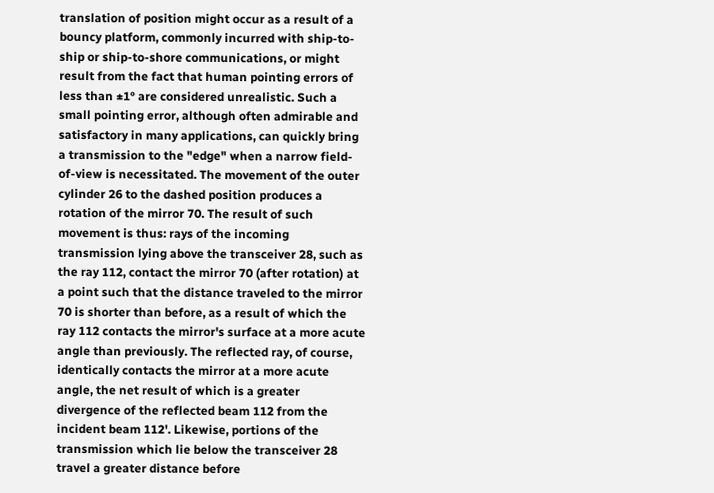translation of position might occur as a result of a bouncy platform, commonly incurred with ship-to-ship or ship-to-shore communications, or might result from the fact that human pointing errors of less than ±1° are considered unrealistic. Such a small pointing error, although often admirable and satisfactory in many applications, can quickly bring a transmission to the "edge" when a narrow field-of-view is necessitated. The movement of the outer cylinder 26 to the dashed position produces a rotation of the mirror 70. The result of such movement is thus: rays of the incoming transmission lying above the transceiver 28, such as the ray 112, contact the mirror 70 (after rotation) at a point such that the distance traveled to the mirror 70 is shorter than before, as a result of which the ray 112 contacts the mirror's surface at a more acute angle than previously. The reflected ray, of course, identically contacts the mirror at a more acute angle, the net result of which is a greater divergence of the reflected beam 112 from the incident beam 112'. Likewise, portions of the transmission which lie below the transceiver 28 travel a greater distance before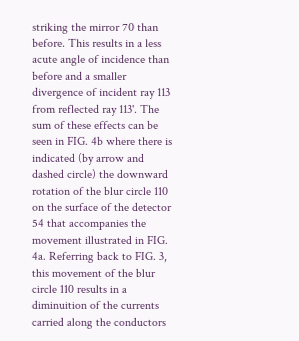striking the mirror 70 than before. This results in a less acute angle of incidence than before and a smaller divergence of incident ray 113 from reflected ray 113'. The sum of these effects can be seen in FIG. 4b where there is indicated (by arrow and dashed circle) the downward rotation of the blur circle 110 on the surface of the detector 54 that accompanies the movement illustrated in FIG. 4a. Referring back to FIG. 3, this movement of the blur circle 110 results in a diminuition of the currents carried along the conductors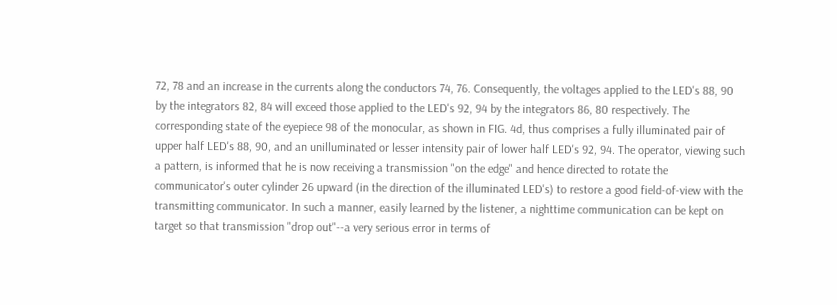72, 78 and an increase in the currents along the conductors 74, 76. Consequently, the voltages applied to the LED's 88, 90 by the integrators 82, 84 will exceed those applied to the LED's 92, 94 by the integrators 86, 80 respectively. The corresponding state of the eyepiece 98 of the monocular, as shown in FIG. 4d, thus comprises a fully illuminated pair of upper half LED's 88, 90, and an unilluminated or lesser intensity pair of lower half LED's 92, 94. The operator, viewing such a pattern, is informed that he is now receiving a transmission "on the edge" and hence directed to rotate the communicator's outer cylinder 26 upward (in the direction of the illuminated LED's) to restore a good field-of-view with the transmitting communicator. In such a manner, easily learned by the listener, a nighttime communication can be kept on target so that transmission "drop out"--a very serious error in terms of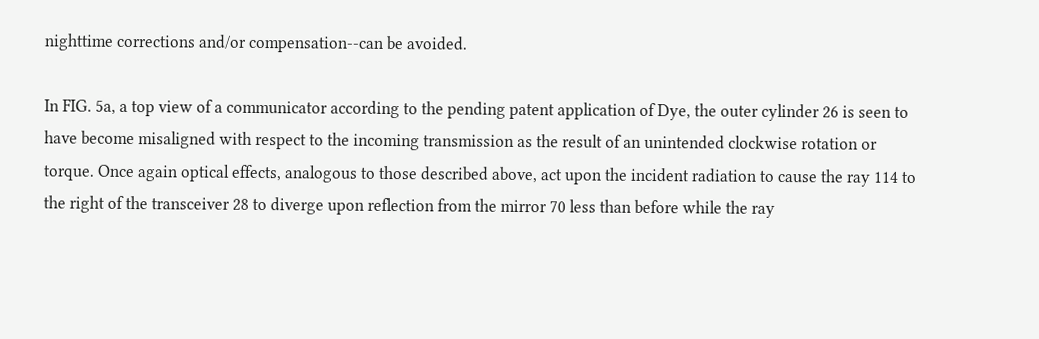nighttime corrections and/or compensation--can be avoided.

In FIG. 5a, a top view of a communicator according to the pending patent application of Dye, the outer cylinder 26 is seen to have become misaligned with respect to the incoming transmission as the result of an unintended clockwise rotation or torque. Once again optical effects, analogous to those described above, act upon the incident radiation to cause the ray 114 to the right of the transceiver 28 to diverge upon reflection from the mirror 70 less than before while the ray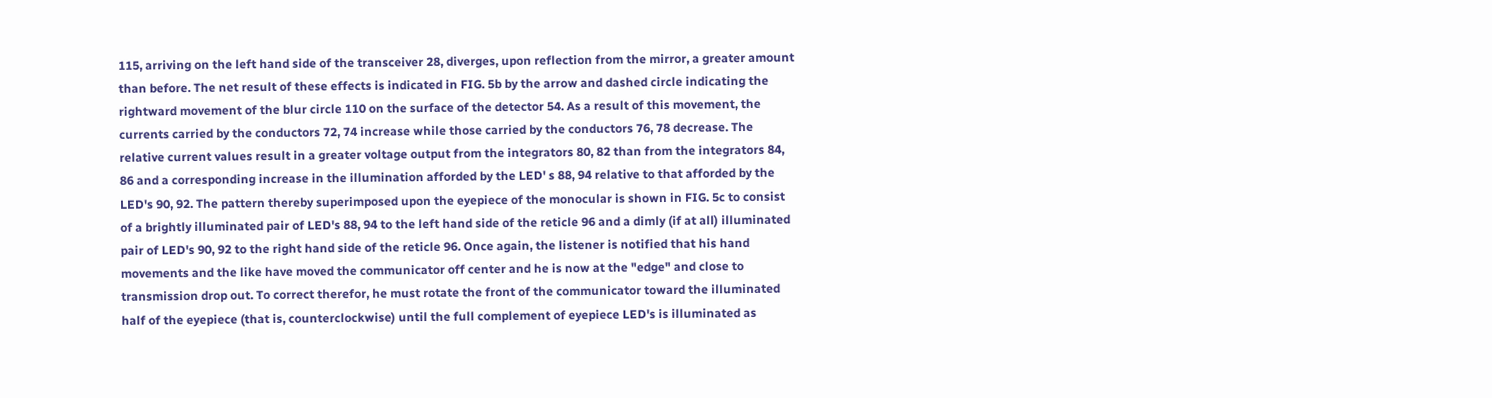115, arriving on the left hand side of the transceiver 28, diverges, upon reflection from the mirror, a greater amount than before. The net result of these effects is indicated in FIG. 5b by the arrow and dashed circle indicating the rightward movement of the blur circle 110 on the surface of the detector 54. As a result of this movement, the currents carried by the conductors 72, 74 increase while those carried by the conductors 76, 78 decrease. The relative current values result in a greater voltage output from the integrators 80, 82 than from the integrators 84, 86 and a corresponding increase in the illumination afforded by the LED' s 88, 94 relative to that afforded by the LED's 90, 92. The pattern thereby superimposed upon the eyepiece of the monocular is shown in FIG. 5c to consist of a brightly illuminated pair of LED's 88, 94 to the left hand side of the reticle 96 and a dimly (if at all) illuminated pair of LED's 90, 92 to the right hand side of the reticle 96. Once again, the listener is notified that his hand movements and the like have moved the communicator off center and he is now at the "edge" and close to transmission drop out. To correct therefor, he must rotate the front of the communicator toward the illuminated half of the eyepiece (that is, counterclockwise) until the full complement of eyepiece LED's is illuminated as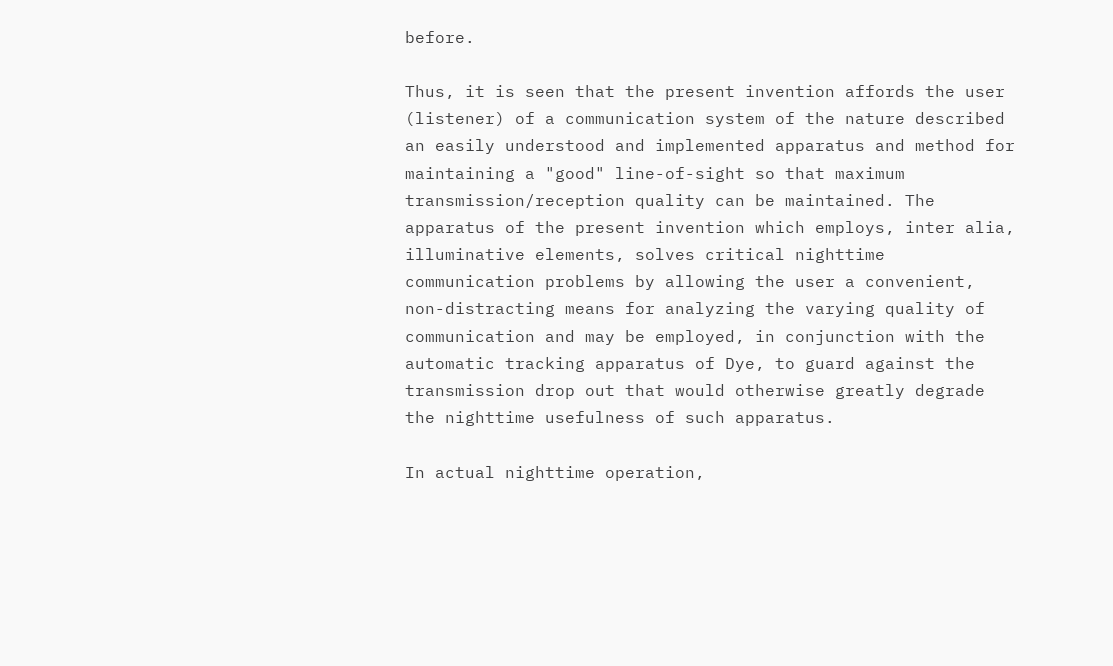before.

Thus, it is seen that the present invention affords the user (listener) of a communication system of the nature described an easily understood and implemented apparatus and method for maintaining a "good" line-of-sight so that maximum transmission/reception quality can be maintained. The apparatus of the present invention which employs, inter alia, illuminative elements, solves critical nighttime communication problems by allowing the user a convenient, non-distracting means for analyzing the varying quality of communication and may be employed, in conjunction with the automatic tracking apparatus of Dye, to guard against the transmission drop out that would otherwise greatly degrade the nighttime usefulness of such apparatus.

In actual nighttime operation,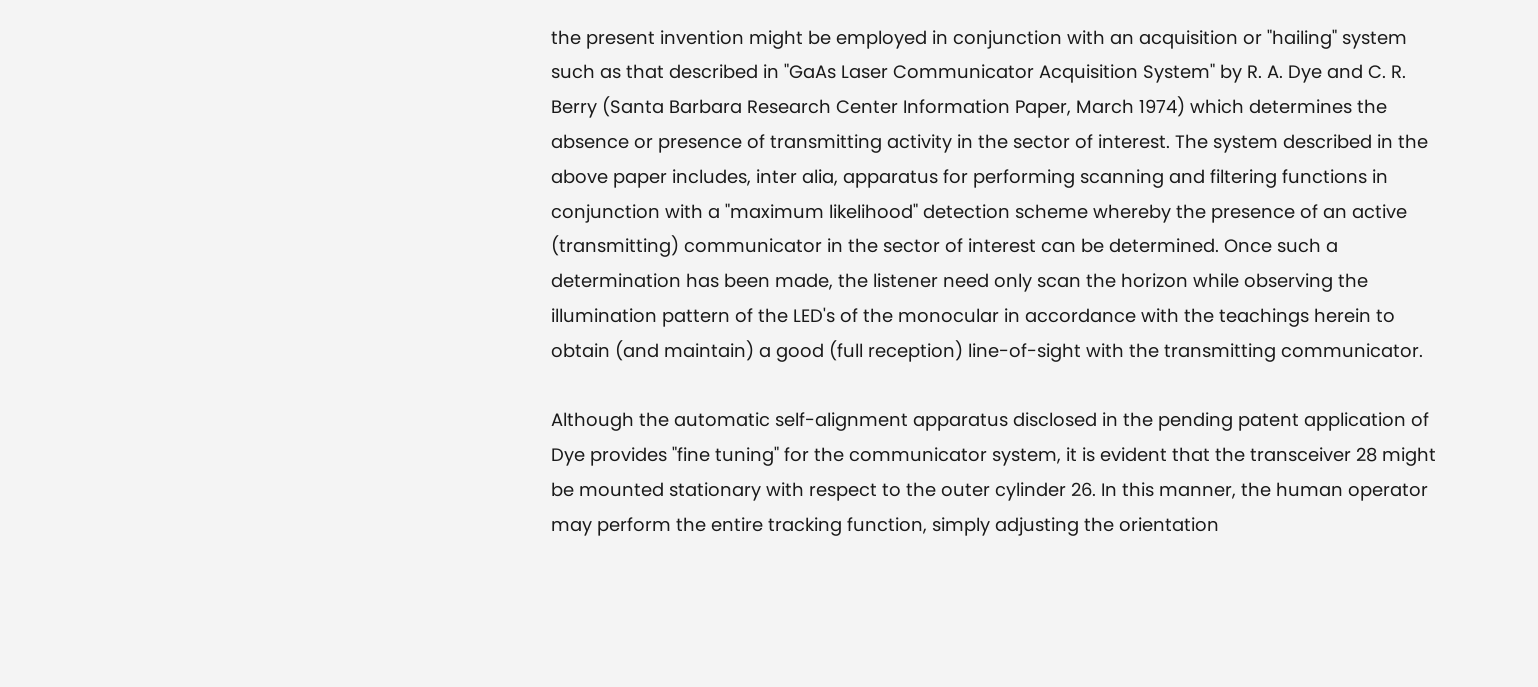the present invention might be employed in conjunction with an acquisition or "hailing" system such as that described in "GaAs Laser Communicator Acquisition System" by R. A. Dye and C. R. Berry (Santa Barbara Research Center Information Paper, March 1974) which determines the absence or presence of transmitting activity in the sector of interest. The system described in the above paper includes, inter alia, apparatus for performing scanning and filtering functions in conjunction with a "maximum likelihood" detection scheme whereby the presence of an active (transmitting) communicator in the sector of interest can be determined. Once such a determination has been made, the listener need only scan the horizon while observing the illumination pattern of the LED's of the monocular in accordance with the teachings herein to obtain (and maintain) a good (full reception) line-of-sight with the transmitting communicator.

Although the automatic self-alignment apparatus disclosed in the pending patent application of Dye provides "fine tuning" for the communicator system, it is evident that the transceiver 28 might be mounted stationary with respect to the outer cylinder 26. In this manner, the human operator may perform the entire tracking function, simply adjusting the orientation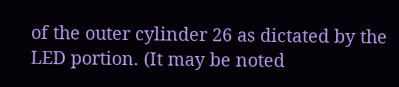of the outer cylinder 26 as dictated by the LED portion. (It may be noted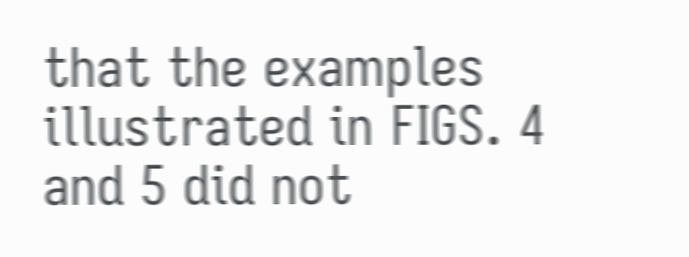that the examples illustrated in FIGS. 4 and 5 did not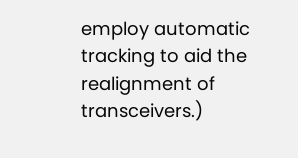employ automatic tracking to aid the realignment of transceivers.)